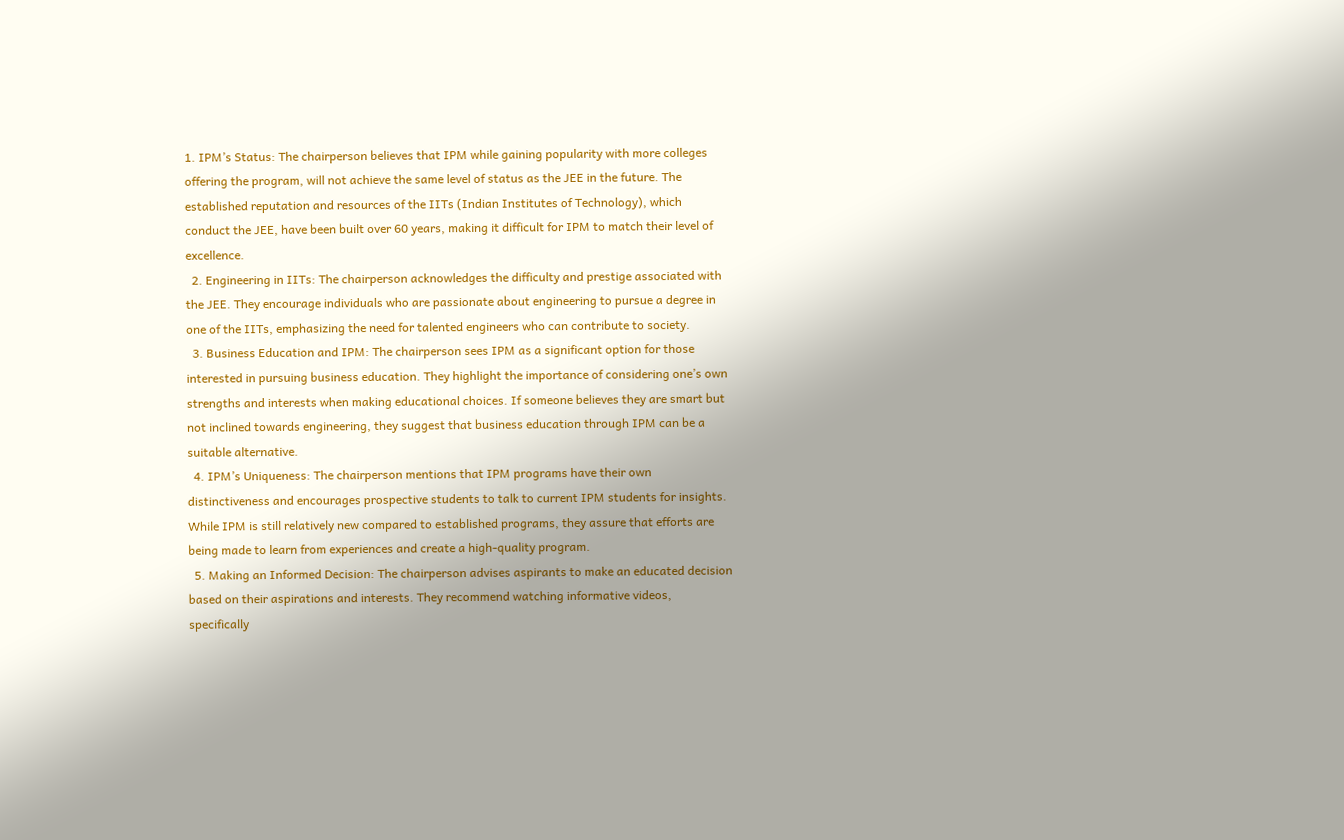1. IPM’s Status: The chairperson believes that IPM while gaining popularity with more colleges offering the program, will not achieve the same level of status as the JEE in the future. The established reputation and resources of the IITs (Indian Institutes of Technology), which conduct the JEE, have been built over 60 years, making it difficult for IPM to match their level of excellence.
  2. Engineering in IITs: The chairperson acknowledges the difficulty and prestige associated with the JEE. They encourage individuals who are passionate about engineering to pursue a degree in one of the IITs, emphasizing the need for talented engineers who can contribute to society.
  3. Business Education and IPM: The chairperson sees IPM as a significant option for those interested in pursuing business education. They highlight the importance of considering one’s own strengths and interests when making educational choices. If someone believes they are smart but not inclined towards engineering, they suggest that business education through IPM can be a suitable alternative.
  4. IPM’s Uniqueness: The chairperson mentions that IPM programs have their own distinctiveness and encourages prospective students to talk to current IPM students for insights. While IPM is still relatively new compared to established programs, they assure that efforts are being made to learn from experiences and create a high-quality program.
  5. Making an Informed Decision: The chairperson advises aspirants to make an educated decision based on their aspirations and interests. They recommend watching informative videos, specifically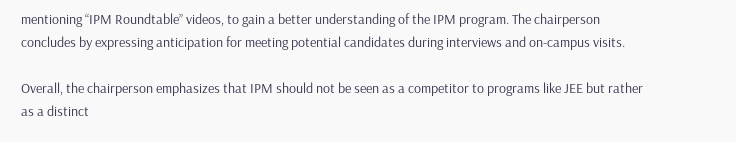mentioning “IPM Roundtable” videos, to gain a better understanding of the IPM program. The chairperson concludes by expressing anticipation for meeting potential candidates during interviews and on-campus visits.

Overall, the chairperson emphasizes that IPM should not be seen as a competitor to programs like JEE but rather as a distinct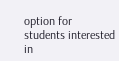option for students interested in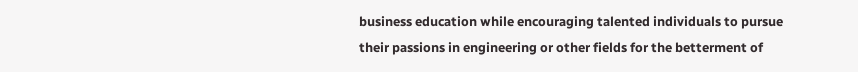business education while encouraging talented individuals to pursue their passions in engineering or other fields for the betterment of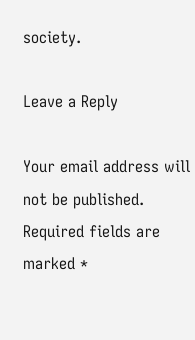society.

Leave a Reply

Your email address will not be published. Required fields are marked *